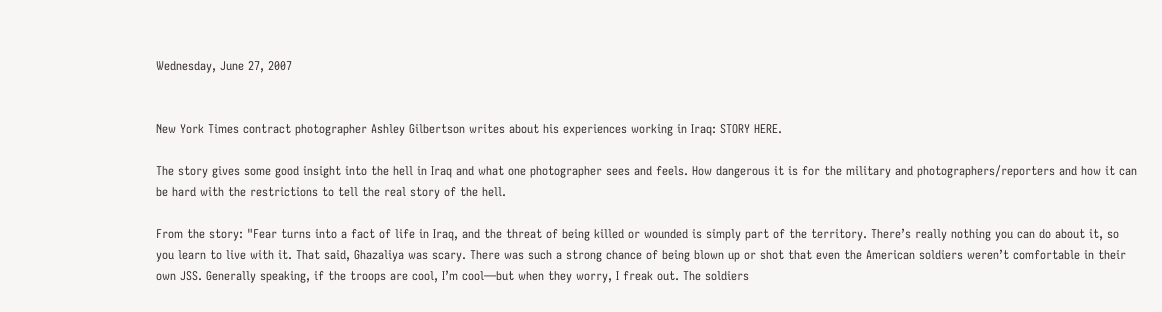Wednesday, June 27, 2007


New York Times contract photographer Ashley Gilbertson writes about his experiences working in Iraq: STORY HERE.

The story gives some good insight into the hell in Iraq and what one photographer sees and feels. How dangerous it is for the military and photographers/reporters and how it can be hard with the restrictions to tell the real story of the hell.

From the story: "Fear turns into a fact of life in Iraq, and the threat of being killed or wounded is simply part of the territory. There’s really nothing you can do about it, so you learn to live with it. That said, Ghazaliya was scary. There was such a strong chance of being blown up or shot that even the American soldiers weren’t comfortable in their own JSS. Generally speaking, if the troops are cool, I’m cool—but when they worry, I freak out. The soldiers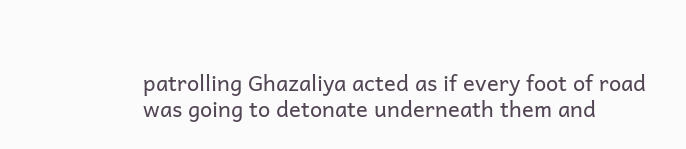patrolling Ghazaliya acted as if every foot of road was going to detonate underneath them and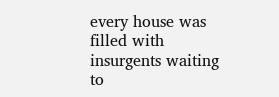every house was filled with insurgents waiting to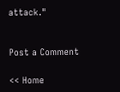attack."


Post a Comment

<< Home